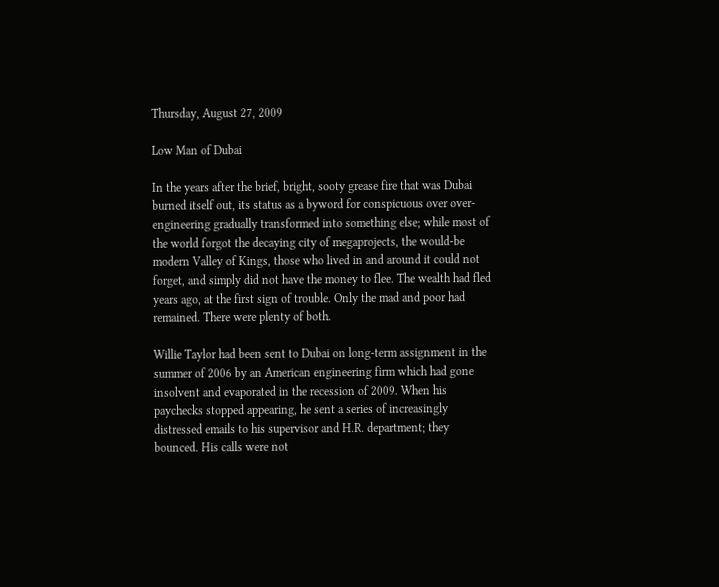Thursday, August 27, 2009

Low Man of Dubai

In the years after the brief, bright, sooty grease fire that was Dubai burned itself out, its status as a byword for conspicuous over over-engineering gradually transformed into something else; while most of the world forgot the decaying city of megaprojects, the would-be modern Valley of Kings, those who lived in and around it could not forget, and simply did not have the money to flee. The wealth had fled years ago, at the first sign of trouble. Only the mad and poor had remained. There were plenty of both.

Willie Taylor had been sent to Dubai on long-term assignment in the summer of 2006 by an American engineering firm which had gone insolvent and evaporated in the recession of 2009. When his paychecks stopped appearing, he sent a series of increasingly distressed emails to his supervisor and H.R. department; they bounced. His calls were not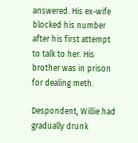answered. His ex-wife blocked his number after his first attempt to talk to her. His brother was in prison for dealing meth.

Despondent, Willie had gradually drunk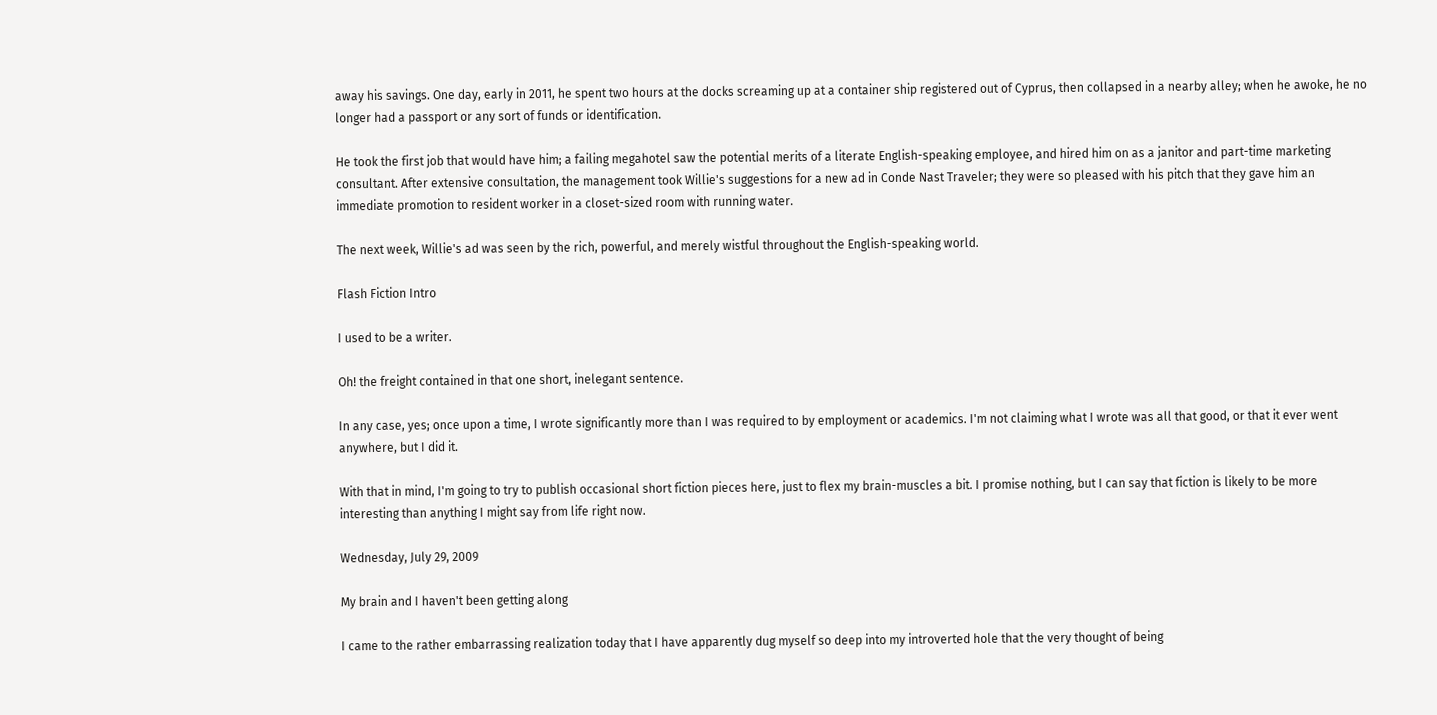away his savings. One day, early in 2011, he spent two hours at the docks screaming up at a container ship registered out of Cyprus, then collapsed in a nearby alley; when he awoke, he no longer had a passport or any sort of funds or identification.

He took the first job that would have him; a failing megahotel saw the potential merits of a literate English-speaking employee, and hired him on as a janitor and part-time marketing consultant. After extensive consultation, the management took Willie's suggestions for a new ad in Conde Nast Traveler; they were so pleased with his pitch that they gave him an immediate promotion to resident worker in a closet-sized room with running water.

The next week, Willie's ad was seen by the rich, powerful, and merely wistful throughout the English-speaking world.

Flash Fiction Intro

I used to be a writer.

Oh! the freight contained in that one short, inelegant sentence.

In any case, yes; once upon a time, I wrote significantly more than I was required to by employment or academics. I'm not claiming what I wrote was all that good, or that it ever went anywhere, but I did it.

With that in mind, I'm going to try to publish occasional short fiction pieces here, just to flex my brain-muscles a bit. I promise nothing, but I can say that fiction is likely to be more interesting than anything I might say from life right now.

Wednesday, July 29, 2009

My brain and I haven't been getting along

I came to the rather embarrassing realization today that I have apparently dug myself so deep into my introverted hole that the very thought of being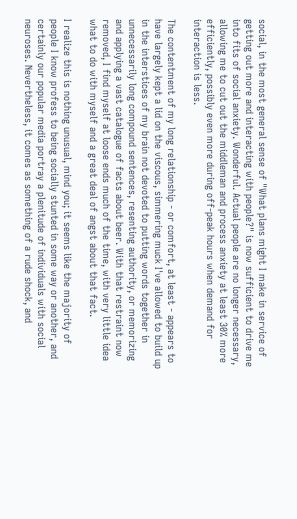social, in the most general sense of "What plans might I make in service of getting out more and interacting with people?" is now sufficient to drive me into fits of social anxiety. Wonderful. Actual people are no longer necessary, allowing me to cut out the middleman and process anxiety at least 30% more efficiently, possibly even more during off-peak hours when demand for interaction is less.

The contentment of my long relationship - or comfort, at least - appears to have largely kept a lid on the viscous, simmering muck I've allowed to build up in the interstices of my brain not devoted to putting words together in unnecessarily long compound sentences, resenting authority, or memorizing and applying a vast catalogue of facts about beer. With that restraint now removed, I find myself at loose ends much of the time, with very little idea what to do with myself and a great deal of angst about that fact.

I realize this is nothing unusual, mind you; it seems like the majority of people I know profess to being socially stunted in some way or another, and certainly our popular media portray a plenitude of individuals with social neuroses. Nevertheless, it comes as something of a rude shock, and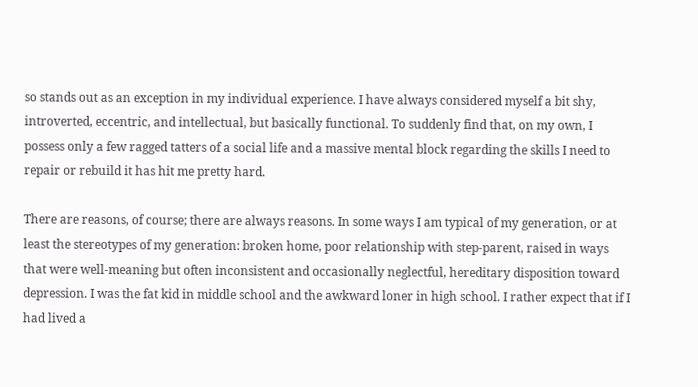so stands out as an exception in my individual experience. I have always considered myself a bit shy, introverted, eccentric, and intellectual, but basically functional. To suddenly find that, on my own, I possess only a few ragged tatters of a social life and a massive mental block regarding the skills I need to repair or rebuild it has hit me pretty hard.

There are reasons, of course; there are always reasons. In some ways I am typical of my generation, or at least the stereotypes of my generation: broken home, poor relationship with step-parent, raised in ways that were well-meaning but often inconsistent and occasionally neglectful, hereditary disposition toward depression. I was the fat kid in middle school and the awkward loner in high school. I rather expect that if I had lived a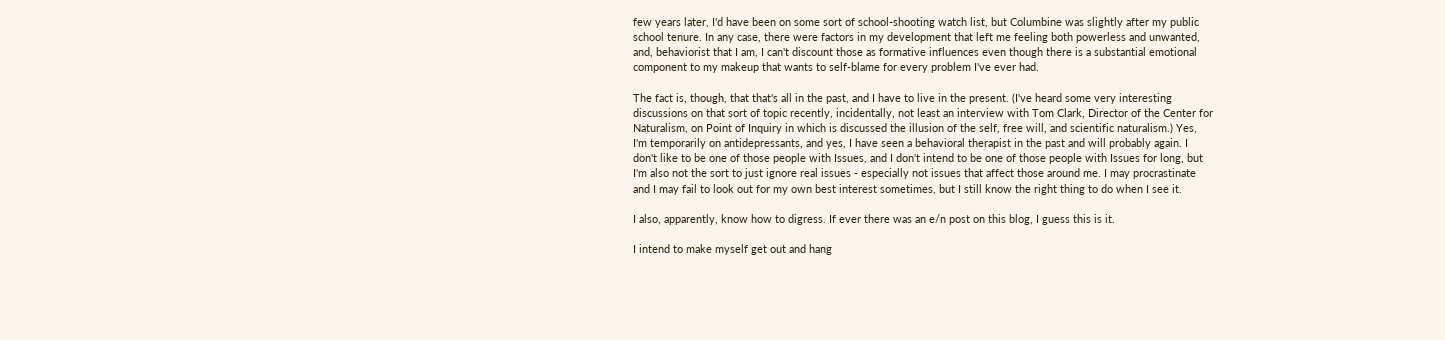few years later, I'd have been on some sort of school-shooting watch list, but Columbine was slightly after my public school tenure. In any case, there were factors in my development that left me feeling both powerless and unwanted, and, behaviorist that I am, I can't discount those as formative influences even though there is a substantial emotional component to my makeup that wants to self-blame for every problem I've ever had.

The fact is, though, that that's all in the past, and I have to live in the present. (I've heard some very interesting discussions on that sort of topic recently, incidentally, not least an interview with Tom Clark, Director of the Center for Naturalism, on Point of Inquiry in which is discussed the illusion of the self, free will, and scientific naturalism.) Yes, I'm temporarily on antidepressants, and yes, I have seen a behavioral therapist in the past and will probably again. I don't like to be one of those people with Issues, and I don't intend to be one of those people with Issues for long, but I'm also not the sort to just ignore real issues - especially not issues that affect those around me. I may procrastinate and I may fail to look out for my own best interest sometimes, but I still know the right thing to do when I see it.

I also, apparently, know how to digress. If ever there was an e/n post on this blog, I guess this is it.

I intend to make myself get out and hang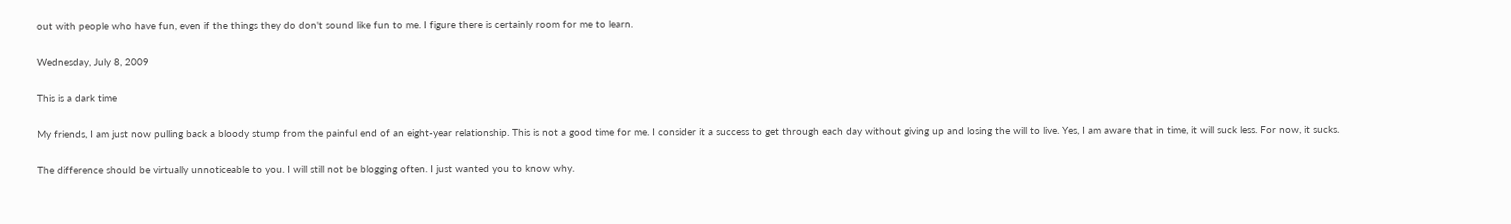out with people who have fun, even if the things they do don't sound like fun to me. I figure there is certainly room for me to learn.

Wednesday, July 8, 2009

This is a dark time

My friends, I am just now pulling back a bloody stump from the painful end of an eight-year relationship. This is not a good time for me. I consider it a success to get through each day without giving up and losing the will to live. Yes, I am aware that in time, it will suck less. For now, it sucks.

The difference should be virtually unnoticeable to you. I will still not be blogging often. I just wanted you to know why.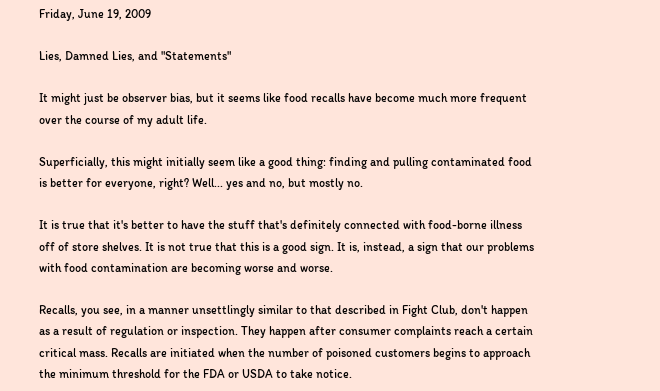Friday, June 19, 2009

Lies, Damned Lies, and "Statements"

It might just be observer bias, but it seems like food recalls have become much more frequent over the course of my adult life.

Superficially, this might initially seem like a good thing: finding and pulling contaminated food is better for everyone, right? Well... yes and no, but mostly no.

It is true that it's better to have the stuff that's definitely connected with food-borne illness off of store shelves. It is not true that this is a good sign. It is, instead, a sign that our problems with food contamination are becoming worse and worse.

Recalls, you see, in a manner unsettlingly similar to that described in Fight Club, don't happen as a result of regulation or inspection. They happen after consumer complaints reach a certain critical mass. Recalls are initiated when the number of poisoned customers begins to approach the minimum threshold for the FDA or USDA to take notice.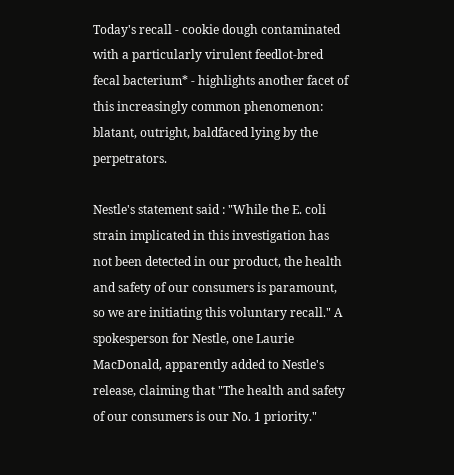Today's recall - cookie dough contaminated with a particularly virulent feedlot-bred fecal bacterium* - highlights another facet of this increasingly common phenomenon: blatant, outright, baldfaced lying by the perpetrators.

Nestle's statement said : "While the E. coli strain implicated in this investigation has not been detected in our product, the health and safety of our consumers is paramount, so we are initiating this voluntary recall." A spokesperson for Nestle, one Laurie MacDonald, apparently added to Nestle's release, claiming that "The health and safety of our consumers is our No. 1 priority."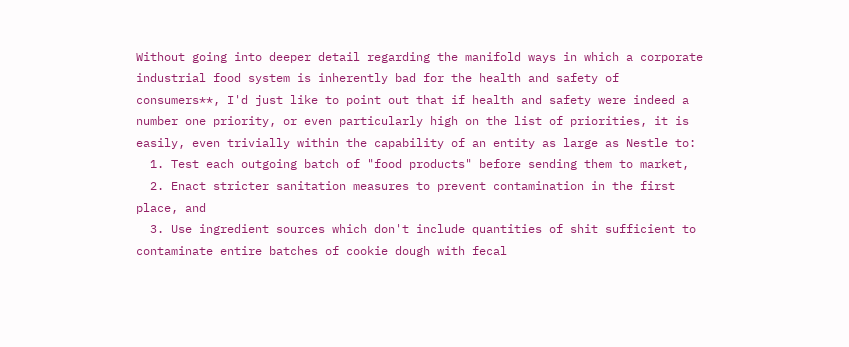Without going into deeper detail regarding the manifold ways in which a corporate industrial food system is inherently bad for the health and safety of consumers**, I'd just like to point out that if health and safety were indeed a number one priority, or even particularly high on the list of priorities, it is easily, even trivially within the capability of an entity as large as Nestle to:
  1. Test each outgoing batch of "food products" before sending them to market,
  2. Enact stricter sanitation measures to prevent contamination in the first place, and
  3. Use ingredient sources which don't include quantities of shit sufficient to contaminate entire batches of cookie dough with fecal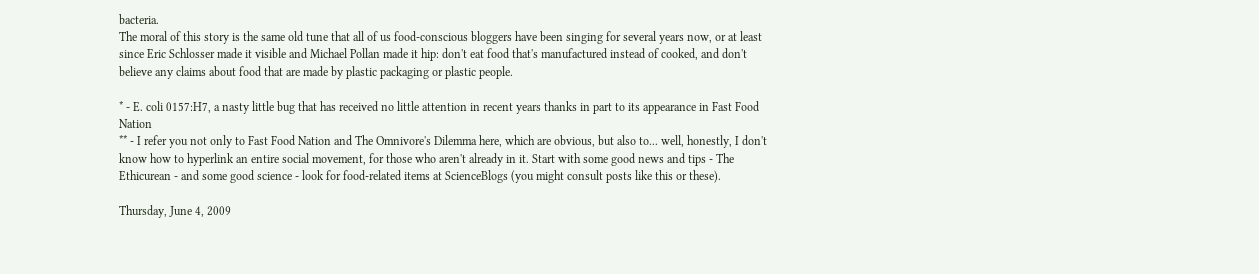bacteria.
The moral of this story is the same old tune that all of us food-conscious bloggers have been singing for several years now, or at least since Eric Schlosser made it visible and Michael Pollan made it hip: don't eat food that's manufactured instead of cooked, and don't believe any claims about food that are made by plastic packaging or plastic people.

* - E. coli 0157:H7, a nasty little bug that has received no little attention in recent years thanks in part to its appearance in Fast Food Nation
** - I refer you not only to Fast Food Nation and The Omnivore's Dilemma here, which are obvious, but also to... well, honestly, I don't know how to hyperlink an entire social movement, for those who aren't already in it. Start with some good news and tips - The Ethicurean - and some good science - look for food-related items at ScienceBlogs (you might consult posts like this or these).

Thursday, June 4, 2009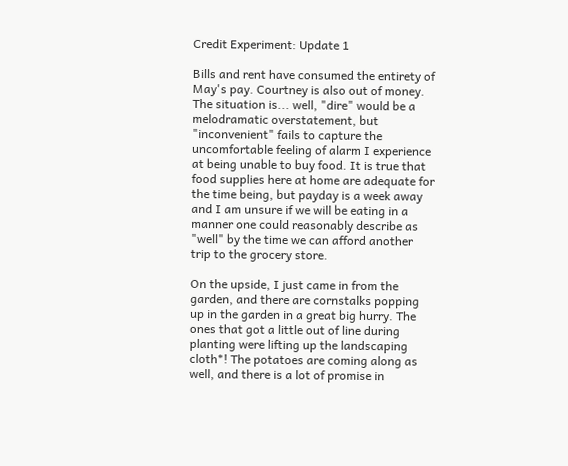Credit Experiment: Update 1

Bills and rent have consumed the entirety of May's pay. Courtney is also out of money. The situation is... well, "dire" would be a melodramatic overstatement, but "inconvenient" fails to capture the uncomfortable feeling of alarm I experience at being unable to buy food. It is true that food supplies here at home are adequate for the time being, but payday is a week away and I am unsure if we will be eating in a manner one could reasonably describe as "well" by the time we can afford another trip to the grocery store.

On the upside, I just came in from the garden, and there are cornstalks popping up in the garden in a great big hurry. The ones that got a little out of line during planting were lifting up the landscaping cloth*! The potatoes are coming along as well, and there is a lot of promise in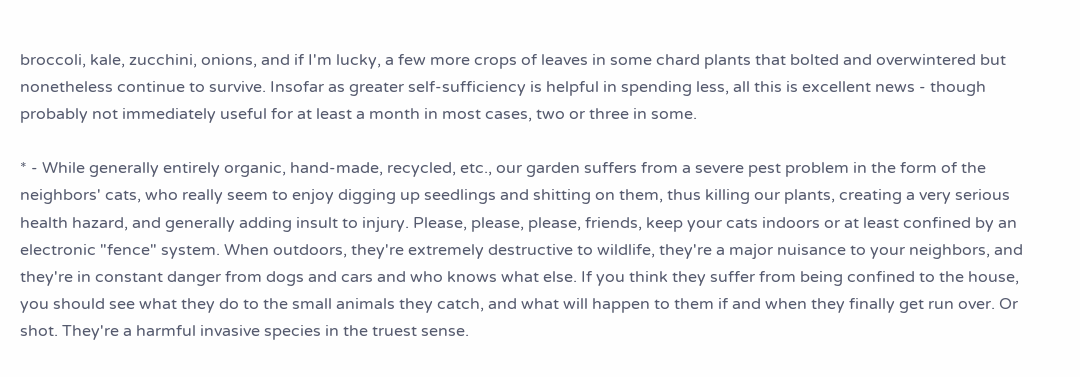broccoli, kale, zucchini, onions, and if I'm lucky, a few more crops of leaves in some chard plants that bolted and overwintered but nonetheless continue to survive. Insofar as greater self-sufficiency is helpful in spending less, all this is excellent news - though probably not immediately useful for at least a month in most cases, two or three in some.

* - While generally entirely organic, hand-made, recycled, etc., our garden suffers from a severe pest problem in the form of the neighbors' cats, who really seem to enjoy digging up seedlings and shitting on them, thus killing our plants, creating a very serious health hazard, and generally adding insult to injury. Please, please, please, friends, keep your cats indoors or at least confined by an electronic "fence" system. When outdoors, they're extremely destructive to wildlife, they're a major nuisance to your neighbors, and they're in constant danger from dogs and cars and who knows what else. If you think they suffer from being confined to the house, you should see what they do to the small animals they catch, and what will happen to them if and when they finally get run over. Or shot. They're a harmful invasive species in the truest sense.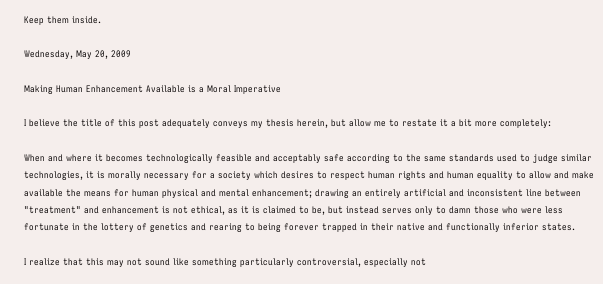Keep them inside.

Wednesday, May 20, 2009

Making Human Enhancement Available is a Moral Imperative

I believe the title of this post adequately conveys my thesis herein, but allow me to restate it a bit more completely:

When and where it becomes technologically feasible and acceptably safe according to the same standards used to judge similar technologies, it is morally necessary for a society which desires to respect human rights and human equality to allow and make available the means for human physical and mental enhancement; drawing an entirely artificial and inconsistent line between "treatment" and enhancement is not ethical, as it is claimed to be, but instead serves only to damn those who were less fortunate in the lottery of genetics and rearing to being forever trapped in their native and functionally inferior states.

I realize that this may not sound like something particularly controversial, especially not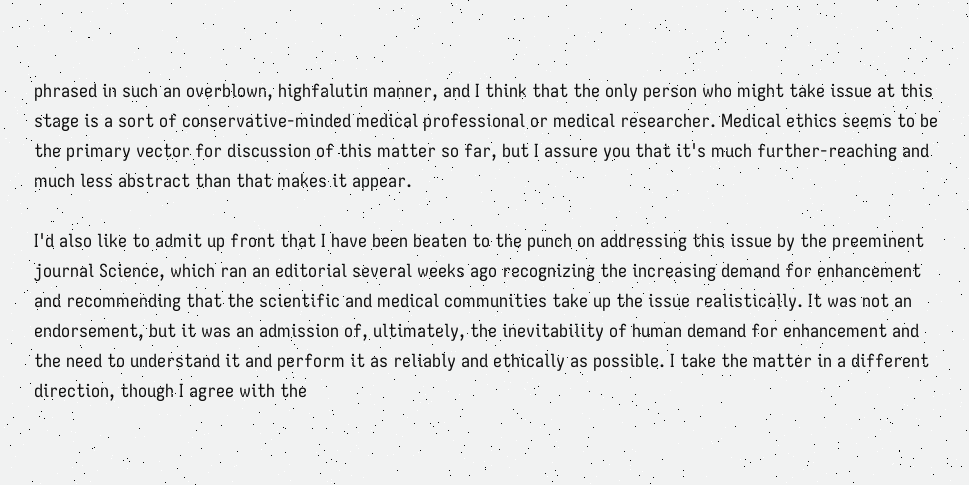phrased in such an overblown, highfalutin manner, and I think that the only person who might take issue at this stage is a sort of conservative-minded medical professional or medical researcher. Medical ethics seems to be the primary vector for discussion of this matter so far, but I assure you that it's much further-reaching and much less abstract than that makes it appear.

I'd also like to admit up front that I have been beaten to the punch on addressing this issue by the preeminent journal Science, which ran an editorial several weeks ago recognizing the increasing demand for enhancement and recommending that the scientific and medical communities take up the issue realistically. It was not an endorsement, but it was an admission of, ultimately, the inevitability of human demand for enhancement and the need to understand it and perform it as reliably and ethically as possible. I take the matter in a different direction, though I agree with the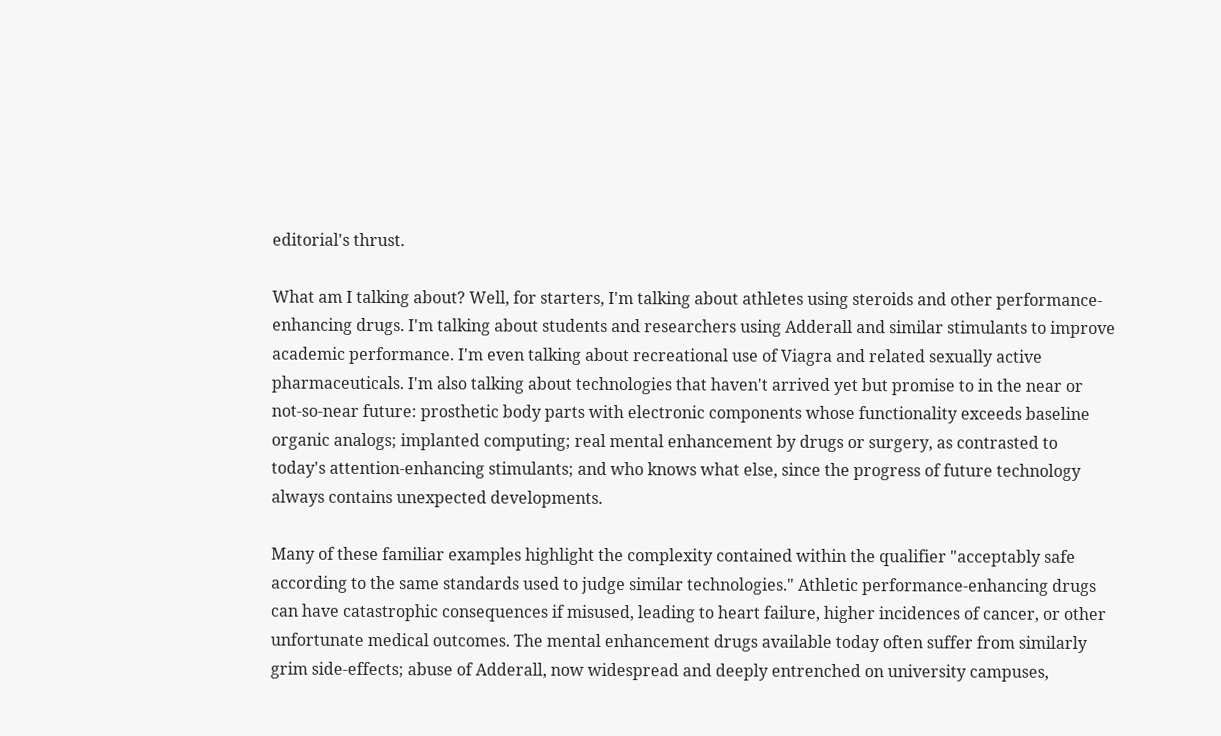editorial's thrust.

What am I talking about? Well, for starters, I'm talking about athletes using steroids and other performance-enhancing drugs. I'm talking about students and researchers using Adderall and similar stimulants to improve academic performance. I'm even talking about recreational use of Viagra and related sexually active pharmaceuticals. I'm also talking about technologies that haven't arrived yet but promise to in the near or not-so-near future: prosthetic body parts with electronic components whose functionality exceeds baseline organic analogs; implanted computing; real mental enhancement by drugs or surgery, as contrasted to today's attention-enhancing stimulants; and who knows what else, since the progress of future technology always contains unexpected developments.

Many of these familiar examples highlight the complexity contained within the qualifier "acceptably safe according to the same standards used to judge similar technologies." Athletic performance-enhancing drugs can have catastrophic consequences if misused, leading to heart failure, higher incidences of cancer, or other unfortunate medical outcomes. The mental enhancement drugs available today often suffer from similarly grim side-effects; abuse of Adderall, now widespread and deeply entrenched on university campuses,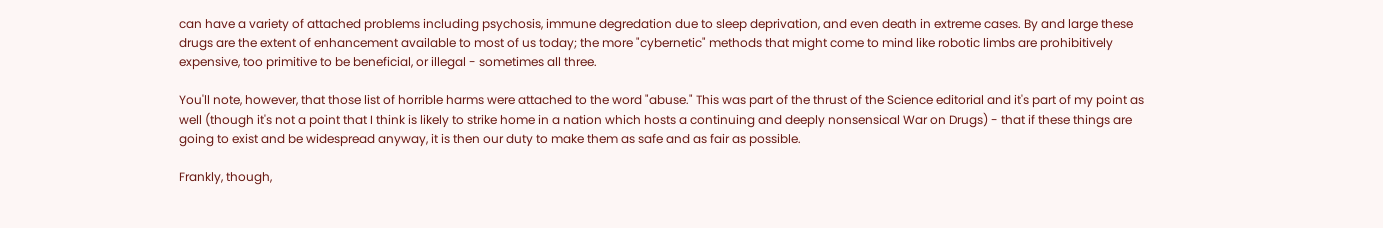can have a variety of attached problems including psychosis, immune degredation due to sleep deprivation, and even death in extreme cases. By and large these drugs are the extent of enhancement available to most of us today; the more "cybernetic" methods that might come to mind like robotic limbs are prohibitively expensive, too primitive to be beneficial, or illegal - sometimes all three.

You'll note, however, that those list of horrible harms were attached to the word "abuse." This was part of the thrust of the Science editorial and it's part of my point as well (though it's not a point that I think is likely to strike home in a nation which hosts a continuing and deeply nonsensical War on Drugs) - that if these things are going to exist and be widespread anyway, it is then our duty to make them as safe and as fair as possible.

Frankly, though,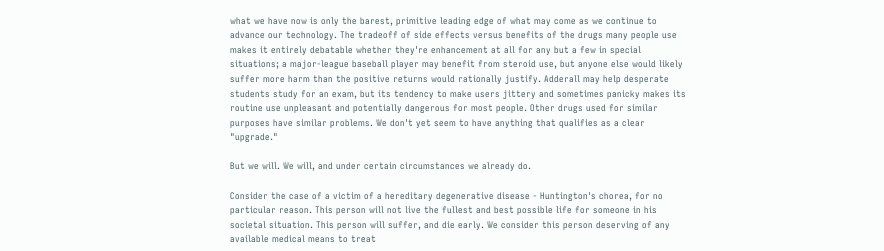what we have now is only the barest, primitive leading edge of what may come as we continue to advance our technology. The tradeoff of side effects versus benefits of the drugs many people use makes it entirely debatable whether they're enhancement at all for any but a few in special situations; a major-league baseball player may benefit from steroid use, but anyone else would likely suffer more harm than the positive returns would rationally justify. Adderall may help desperate students study for an exam, but its tendency to make users jittery and sometimes panicky makes its routine use unpleasant and potentially dangerous for most people. Other drugs used for similar purposes have similar problems. We don't yet seem to have anything that qualifies as a clear "upgrade."

But we will. We will, and under certain circumstances we already do.

Consider the case of a victim of a hereditary degenerative disease - Huntington's chorea, for no particular reason. This person will not live the fullest and best possible life for someone in his societal situation. This person will suffer, and die early. We consider this person deserving of any available medical means to treat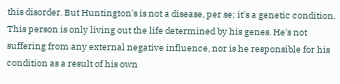this disorder. But Huntington's is not a disease, per se; it's a genetic condition. This person is only living out the life determined by his genes. He's not suffering from any external negative influence, nor is he responsible for his condition as a result of his own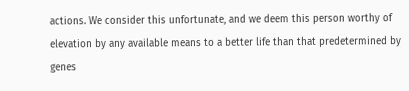actions. We consider this unfortunate, and we deem this person worthy of elevation by any available means to a better life than that predetermined by genes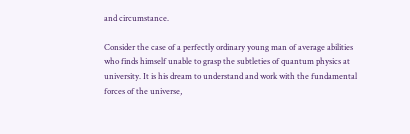and circumstance.

Consider the case of a perfectly ordinary young man of average abilities who finds himself unable to grasp the subtleties of quantum physics at university. It is his dream to understand and work with the fundamental forces of the universe,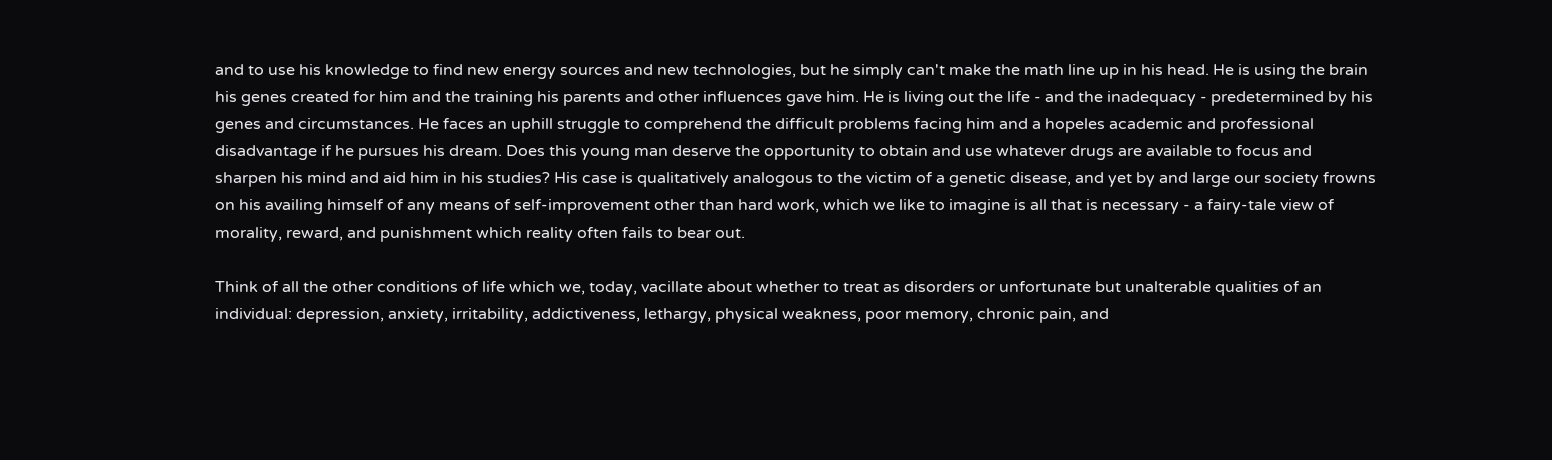and to use his knowledge to find new energy sources and new technologies, but he simply can't make the math line up in his head. He is using the brain his genes created for him and the training his parents and other influences gave him. He is living out the life - and the inadequacy - predetermined by his genes and circumstances. He faces an uphill struggle to comprehend the difficult problems facing him and a hopeles academic and professional disadvantage if he pursues his dream. Does this young man deserve the opportunity to obtain and use whatever drugs are available to focus and sharpen his mind and aid him in his studies? His case is qualitatively analogous to the victim of a genetic disease, and yet by and large our society frowns on his availing himself of any means of self-improvement other than hard work, which we like to imagine is all that is necessary - a fairy-tale view of morality, reward, and punishment which reality often fails to bear out.

Think of all the other conditions of life which we, today, vacillate about whether to treat as disorders or unfortunate but unalterable qualities of an individual: depression, anxiety, irritability, addictiveness, lethargy, physical weakness, poor memory, chronic pain, and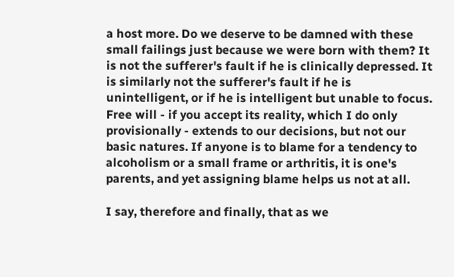a host more. Do we deserve to be damned with these small failings just because we were born with them? It is not the sufferer's fault if he is clinically depressed. It is similarly not the sufferer's fault if he is unintelligent, or if he is intelligent but unable to focus. Free will - if you accept its reality, which I do only provisionally - extends to our decisions, but not our basic natures. If anyone is to blame for a tendency to alcoholism or a small frame or arthritis, it is one's parents, and yet assigning blame helps us not at all.

I say, therefore and finally, that as we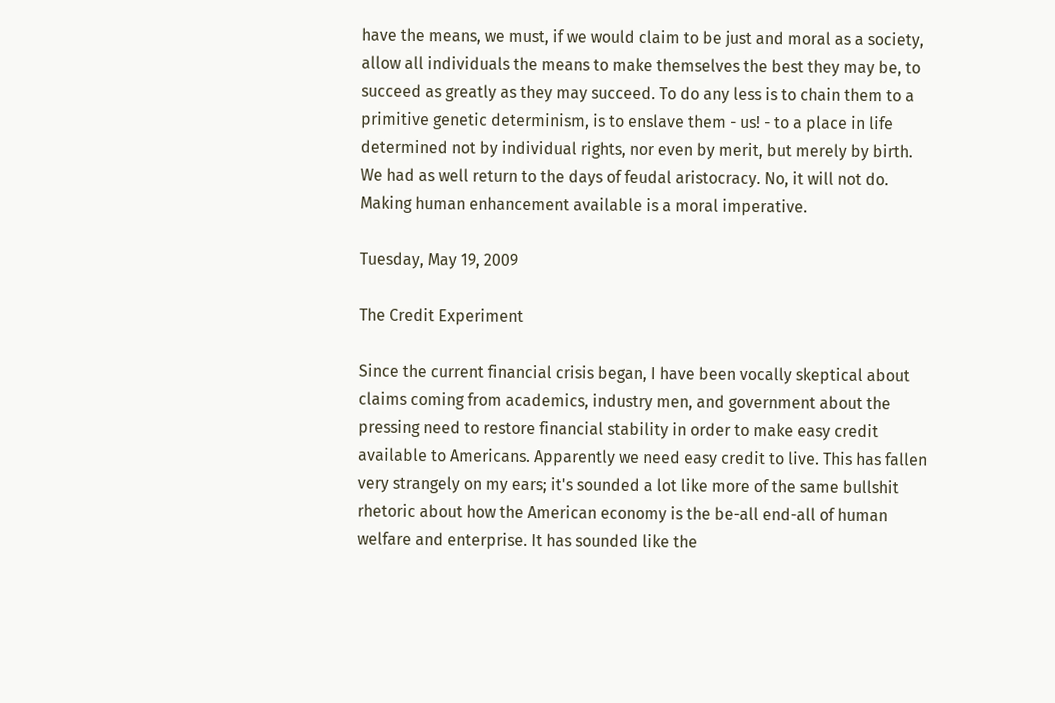have the means, we must, if we would claim to be just and moral as a society, allow all individuals the means to make themselves the best they may be, to succeed as greatly as they may succeed. To do any less is to chain them to a primitive genetic determinism, is to enslave them - us! - to a place in life determined not by individual rights, nor even by merit, but merely by birth. We had as well return to the days of feudal aristocracy. No, it will not do. Making human enhancement available is a moral imperative.

Tuesday, May 19, 2009

The Credit Experiment

Since the current financial crisis began, I have been vocally skeptical about claims coming from academics, industry men, and government about the pressing need to restore financial stability in order to make easy credit available to Americans. Apparently we need easy credit to live. This has fallen very strangely on my ears; it's sounded a lot like more of the same bullshit rhetoric about how the American economy is the be-all end-all of human welfare and enterprise. It has sounded like the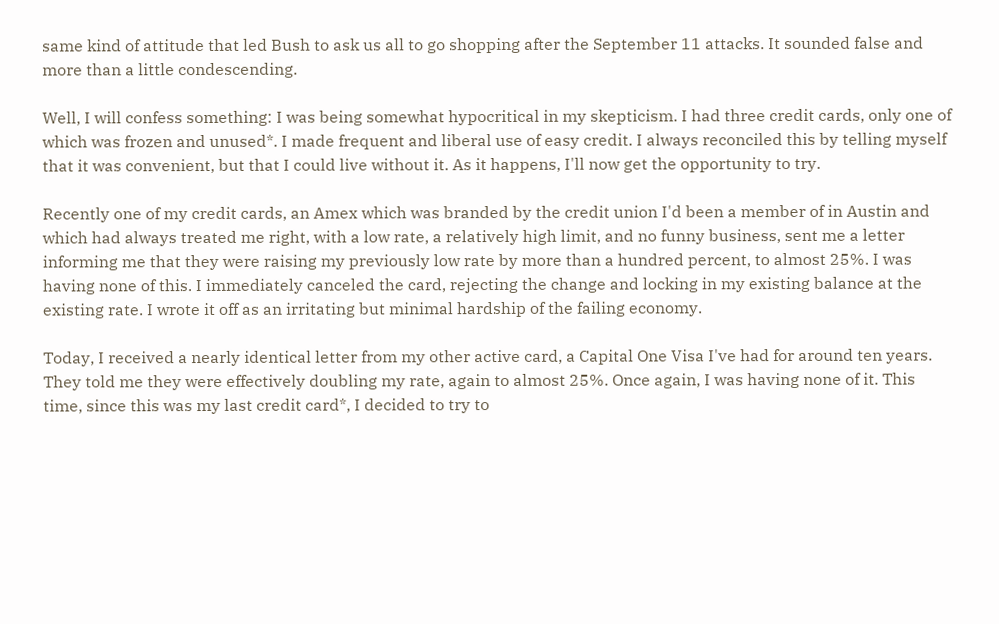same kind of attitude that led Bush to ask us all to go shopping after the September 11 attacks. It sounded false and more than a little condescending.

Well, I will confess something: I was being somewhat hypocritical in my skepticism. I had three credit cards, only one of which was frozen and unused*. I made frequent and liberal use of easy credit. I always reconciled this by telling myself that it was convenient, but that I could live without it. As it happens, I'll now get the opportunity to try.

Recently one of my credit cards, an Amex which was branded by the credit union I'd been a member of in Austin and which had always treated me right, with a low rate, a relatively high limit, and no funny business, sent me a letter informing me that they were raising my previously low rate by more than a hundred percent, to almost 25%. I was having none of this. I immediately canceled the card, rejecting the change and locking in my existing balance at the existing rate. I wrote it off as an irritating but minimal hardship of the failing economy.

Today, I received a nearly identical letter from my other active card, a Capital One Visa I've had for around ten years. They told me they were effectively doubling my rate, again to almost 25%. Once again, I was having none of it. This time, since this was my last credit card*, I decided to try to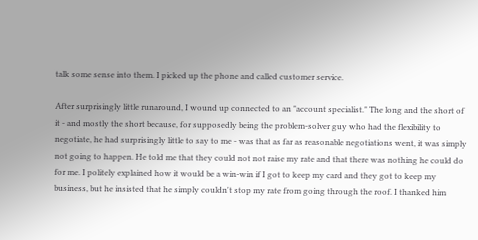talk some sense into them. I picked up the phone and called customer service.

After surprisingly little runaround, I wound up connected to an "account specialist." The long and the short of it - and mostly the short because, for supposedly being the problem-solver guy who had the flexibility to negotiate, he had surprisingly little to say to me - was that as far as reasonable negotiations went, it was simply not going to happen. He told me that they could not not raise my rate and that there was nothing he could do for me. I politely explained how it would be a win-win if I got to keep my card and they got to keep my business, but he insisted that he simply couldn't stop my rate from going through the roof. I thanked him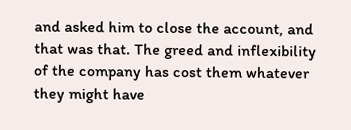and asked him to close the account, and that was that. The greed and inflexibility of the company has cost them whatever they might have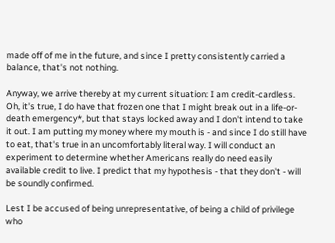made off of me in the future, and since I pretty consistently carried a balance, that's not nothing.

Anyway, we arrive thereby at my current situation: I am credit-cardless. Oh, it's true, I do have that frozen one that I might break out in a life-or-death emergency*, but that stays locked away and I don't intend to take it out. I am putting my money where my mouth is - and since I do still have to eat, that's true in an uncomfortably literal way. I will conduct an experiment to determine whether Americans really do need easily available credit to live. I predict that my hypothesis - that they don't - will be soundly confirmed.

Lest I be accused of being unrepresentative, of being a child of privilege who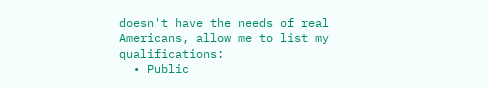doesn't have the needs of real Americans, allow me to list my qualifications:
  • Public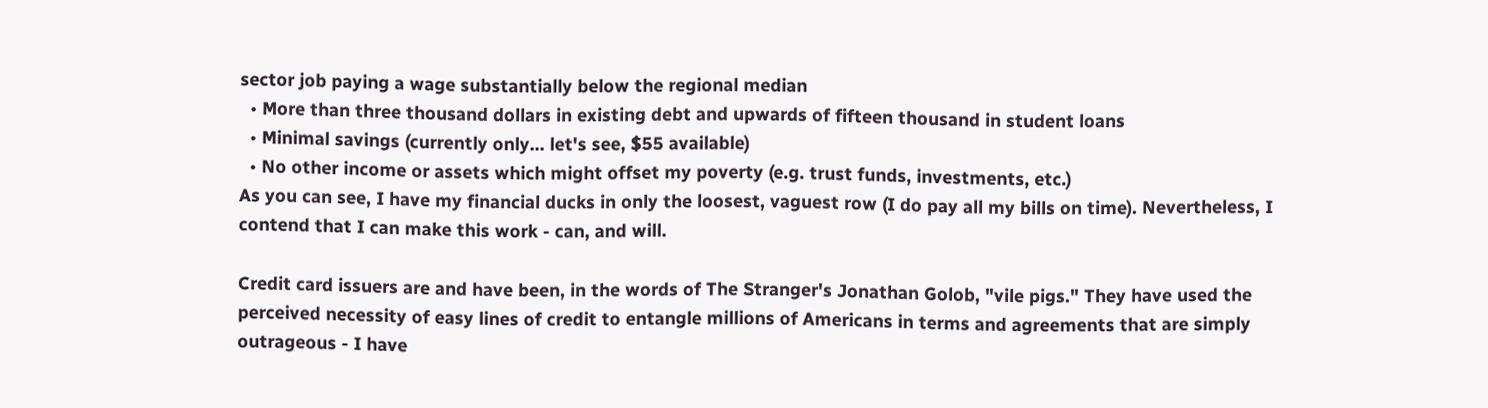sector job paying a wage substantially below the regional median
  • More than three thousand dollars in existing debt and upwards of fifteen thousand in student loans
  • Minimal savings (currently only... let's see, $55 available)
  • No other income or assets which might offset my poverty (e.g. trust funds, investments, etc.)
As you can see, I have my financial ducks in only the loosest, vaguest row (I do pay all my bills on time). Nevertheless, I contend that I can make this work - can, and will.

Credit card issuers are and have been, in the words of The Stranger's Jonathan Golob, "vile pigs." They have used the perceived necessity of easy lines of credit to entangle millions of Americans in terms and agreements that are simply outrageous - I have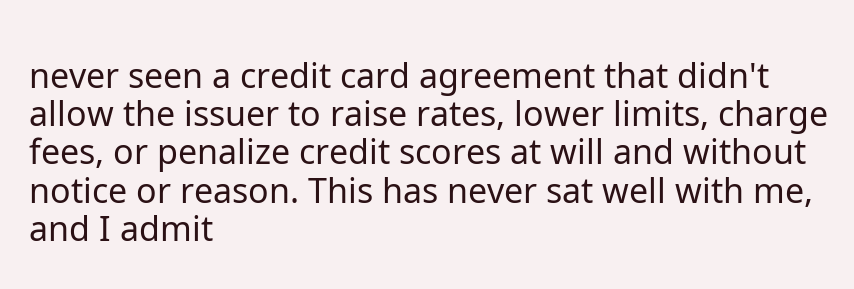never seen a credit card agreement that didn't allow the issuer to raise rates, lower limits, charge fees, or penalize credit scores at will and without notice or reason. This has never sat well with me, and I admit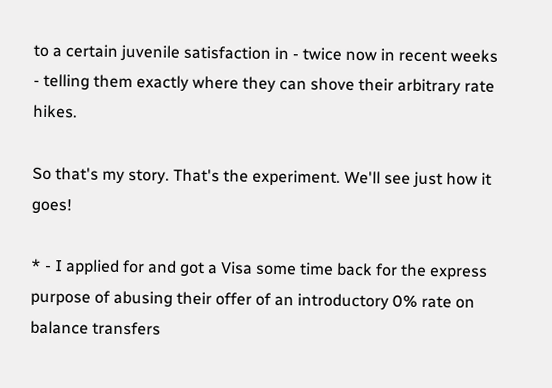to a certain juvenile satisfaction in - twice now in recent weeks - telling them exactly where they can shove their arbitrary rate hikes.

So that's my story. That's the experiment. We'll see just how it goes!

* - I applied for and got a Visa some time back for the express purpose of abusing their offer of an introductory 0% rate on balance transfers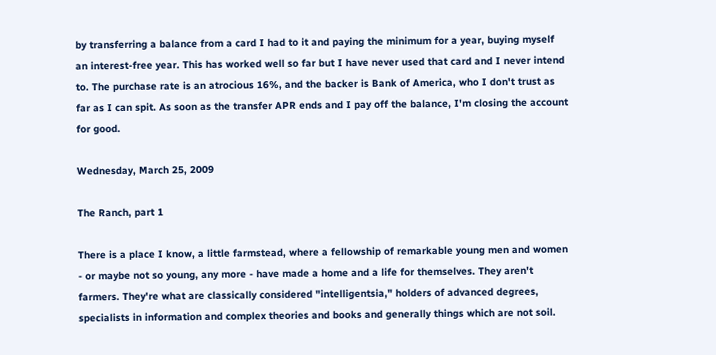by transferring a balance from a card I had to it and paying the minimum for a year, buying myself an interest-free year. This has worked well so far but I have never used that card and I never intend to. The purchase rate is an atrocious 16%, and the backer is Bank of America, who I don't trust as far as I can spit. As soon as the transfer APR ends and I pay off the balance, I'm closing the account for good.

Wednesday, March 25, 2009

The Ranch, part 1

There is a place I know, a little farmstead, where a fellowship of remarkable young men and women - or maybe not so young, any more - have made a home and a life for themselves. They aren't farmers. They're what are classically considered "intelligentsia," holders of advanced degrees, specialists in information and complex theories and books and generally things which are not soil.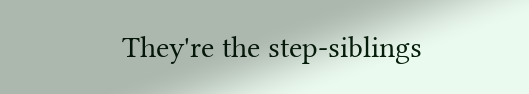They're the step-siblings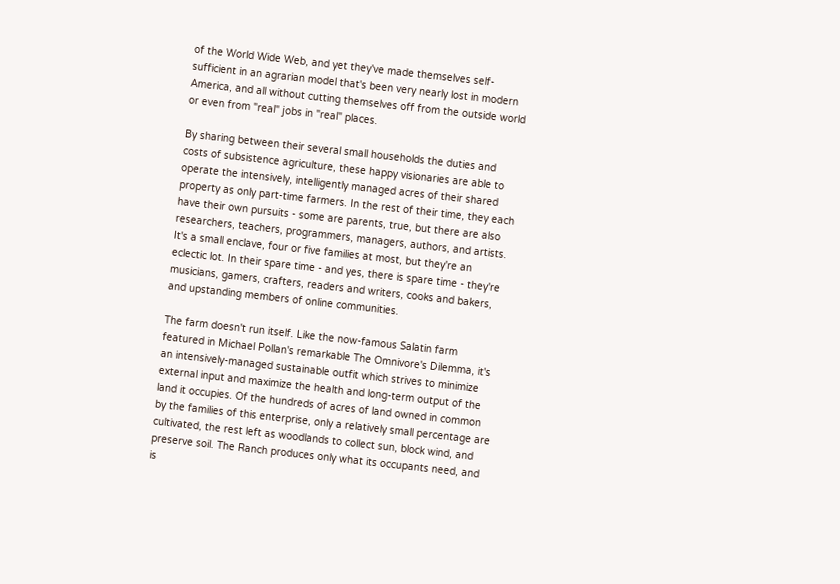of the World Wide Web, and yet they've made themselves self-sufficient in an agrarian model that's been very nearly lost in modern America, and all without cutting themselves off from the outside world or even from "real" jobs in "real" places.

By sharing between their several small households the duties and costs of subsistence agriculture, these happy visionaries are able to operate the intensively, intelligently managed acres of their shared property as only part-time farmers. In the rest of their time, they each have their own pursuits - some are parents, true, but there are also researchers, teachers, programmers, managers, authors, and artists. It's a small enclave, four or five families at most, but they're an eclectic lot. In their spare time - and yes, there is spare time - they're musicians, gamers, crafters, readers and writers, cooks and bakers, and upstanding members of online communities.

The farm doesn't run itself. Like the now-famous Salatin farm featured in Michael Pollan's remarkable The Omnivore's Dilemma, it's an intensively-managed sustainable outfit which strives to minimize external input and maximize the health and long-term output of the land it occupies. Of the hundreds of acres of land owned in common by the families of this enterprise, only a relatively small percentage are cultivated, the rest left as woodlands to collect sun, block wind, and preserve soil. The Ranch produces only what its occupants need, and is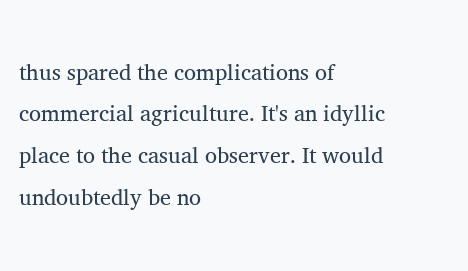thus spared the complications of commercial agriculture. It's an idyllic place to the casual observer. It would undoubtedly be no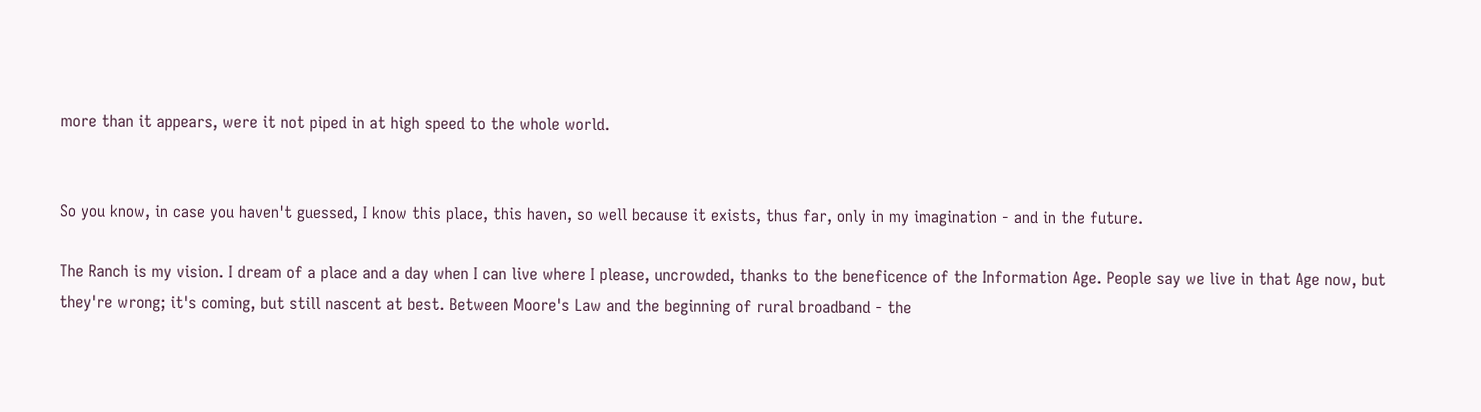more than it appears, were it not piped in at high speed to the whole world.


So you know, in case you haven't guessed, I know this place, this haven, so well because it exists, thus far, only in my imagination - and in the future.

The Ranch is my vision. I dream of a place and a day when I can live where I please, uncrowded, thanks to the beneficence of the Information Age. People say we live in that Age now, but they're wrong; it's coming, but still nascent at best. Between Moore's Law and the beginning of rural broadband - the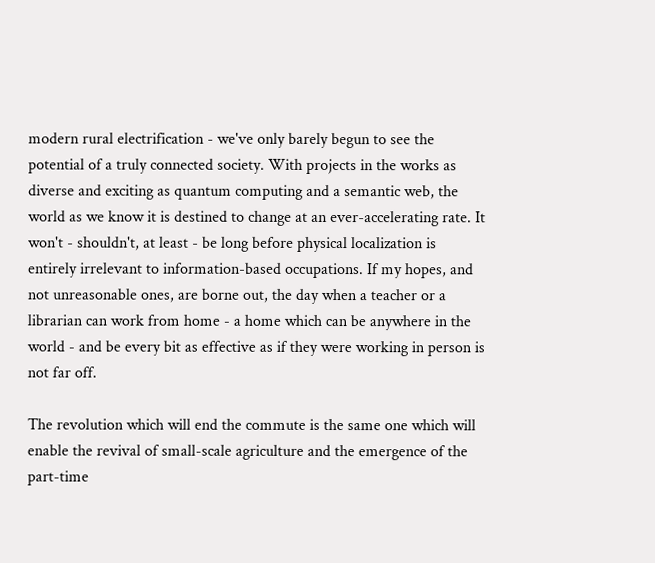modern rural electrification - we've only barely begun to see the potential of a truly connected society. With projects in the works as diverse and exciting as quantum computing and a semantic web, the world as we know it is destined to change at an ever-accelerating rate. It won't - shouldn't, at least - be long before physical localization is entirely irrelevant to information-based occupations. If my hopes, and not unreasonable ones, are borne out, the day when a teacher or a librarian can work from home - a home which can be anywhere in the world - and be every bit as effective as if they were working in person is not far off.

The revolution which will end the commute is the same one which will enable the revival of small-scale agriculture and the emergence of the part-time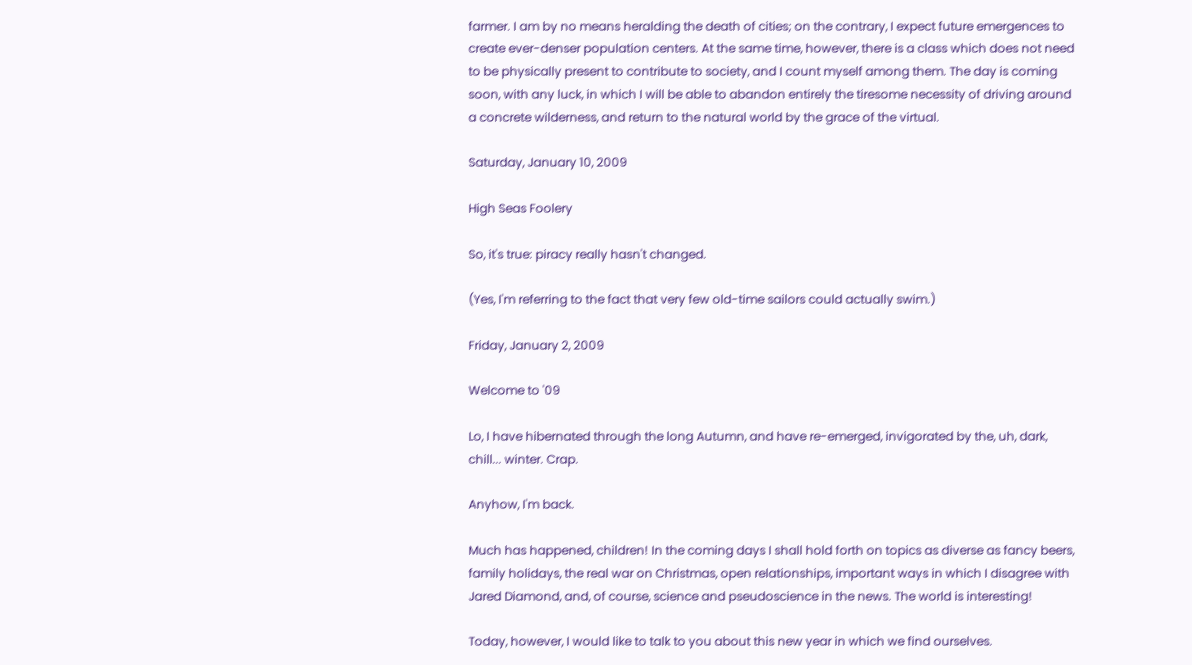farmer. I am by no means heralding the death of cities; on the contrary, I expect future emergences to create ever-denser population centers. At the same time, however, there is a class which does not need to be physically present to contribute to society, and I count myself among them. The day is coming soon, with any luck, in which I will be able to abandon entirely the tiresome necessity of driving around a concrete wilderness, and return to the natural world by the grace of the virtual.

Saturday, January 10, 2009

High Seas Foolery

So, it's true: piracy really hasn't changed.

(Yes, I'm referring to the fact that very few old-time sailors could actually swim.)

Friday, January 2, 2009

Welcome to '09

Lo, I have hibernated through the long Autumn, and have re-emerged, invigorated by the, uh, dark, chill... winter. Crap.

Anyhow, I'm back.

Much has happened, children! In the coming days I shall hold forth on topics as diverse as fancy beers, family holidays, the real war on Christmas, open relationships, important ways in which I disagree with Jared Diamond, and, of course, science and pseudoscience in the news. The world is interesting!

Today, however, I would like to talk to you about this new year in which we find ourselves.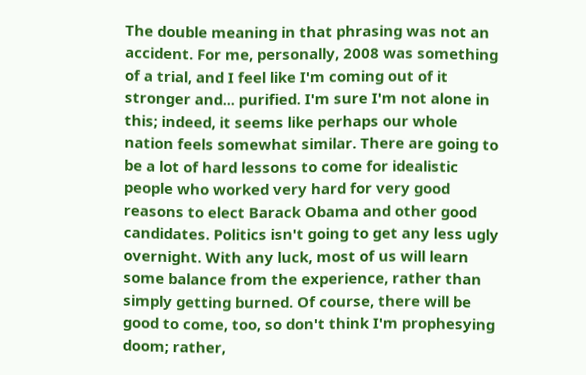The double meaning in that phrasing was not an accident. For me, personally, 2008 was something of a trial, and I feel like I'm coming out of it stronger and... purified. I'm sure I'm not alone in this; indeed, it seems like perhaps our whole nation feels somewhat similar. There are going to be a lot of hard lessons to come for idealistic people who worked very hard for very good reasons to elect Barack Obama and other good candidates. Politics isn't going to get any less ugly overnight. With any luck, most of us will learn some balance from the experience, rather than simply getting burned. Of course, there will be good to come, too, so don't think I'm prophesying doom; rather,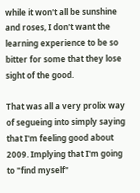while it won't all be sunshine and roses, I don't want the learning experience to be so bitter for some that they lose sight of the good.

That was all a very prolix way of segueing into simply saying that I'm feeling good about 2009. Implying that I'm going to "find myself"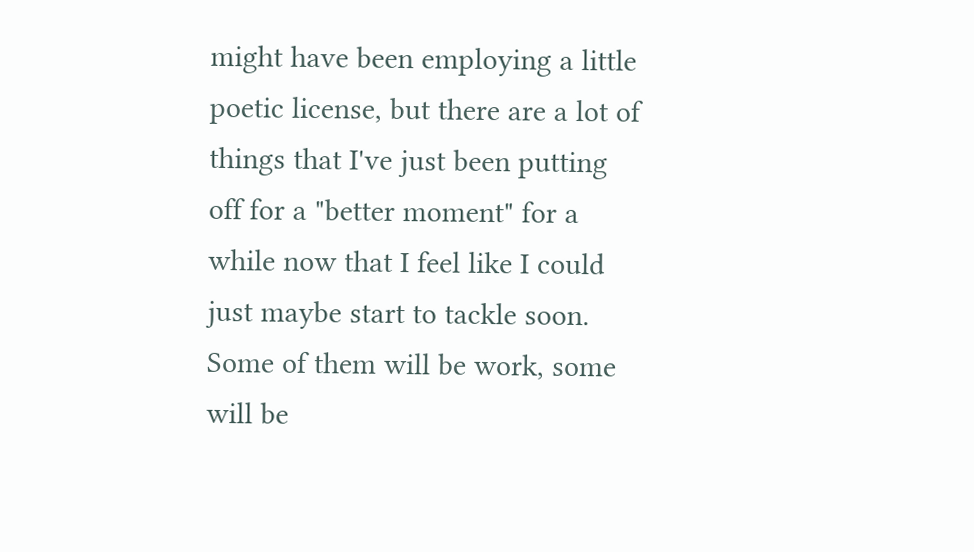might have been employing a little poetic license, but there are a lot of things that I've just been putting off for a "better moment" for a while now that I feel like I could just maybe start to tackle soon. Some of them will be work, some will be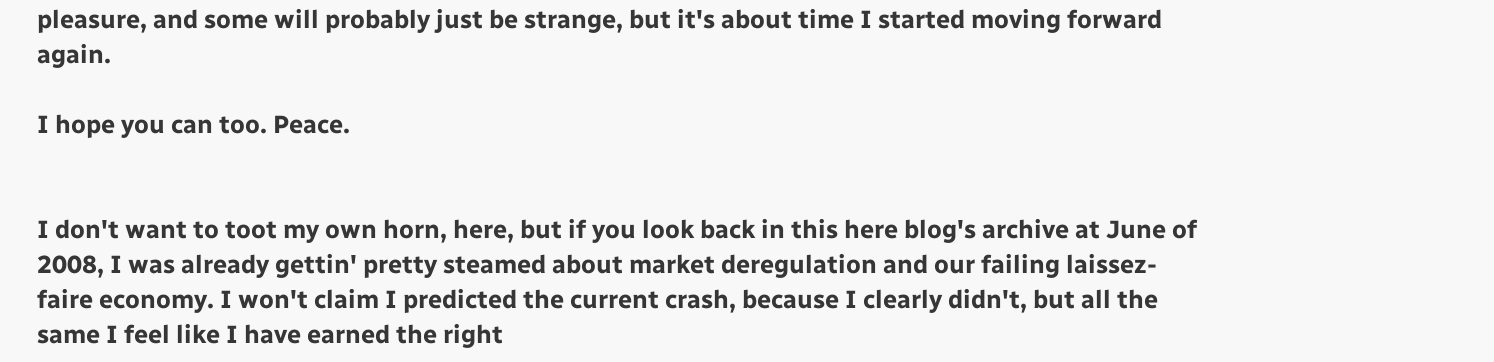pleasure, and some will probably just be strange, but it's about time I started moving forward again.

I hope you can too. Peace.


I don't want to toot my own horn, here, but if you look back in this here blog's archive at June of 2008, I was already gettin' pretty steamed about market deregulation and our failing laissez-faire economy. I won't claim I predicted the current crash, because I clearly didn't, but all the same I feel like I have earned the right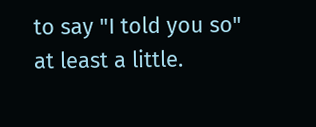to say "I told you so" at least a little.